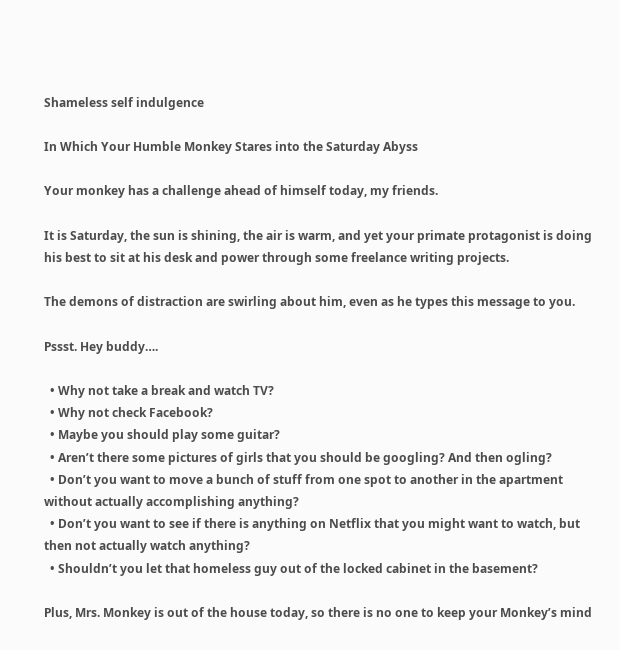Shameless self indulgence

In Which Your Humble Monkey Stares into the Saturday Abyss

Your monkey has a challenge ahead of himself today, my friends.

It is Saturday, the sun is shining, the air is warm, and yet your primate protagonist is doing his best to sit at his desk and power through some freelance writing projects.

The demons of distraction are swirling about him, even as he types this message to you.

Pssst. Hey buddy….

  • Why not take a break and watch TV?
  • Why not check Facebook?
  • Maybe you should play some guitar?
  • Aren’t there some pictures of girls that you should be googling? And then ogling?
  • Don’t you want to move a bunch of stuff from one spot to another in the apartment without actually accomplishing anything?
  • Don’t you want to see if there is anything on Netflix that you might want to watch, but then not actually watch anything?
  • Shouldn’t you let that homeless guy out of the locked cabinet in the basement?

Plus, Mrs. Monkey is out of the house today, so there is no one to keep your Monkey’s mind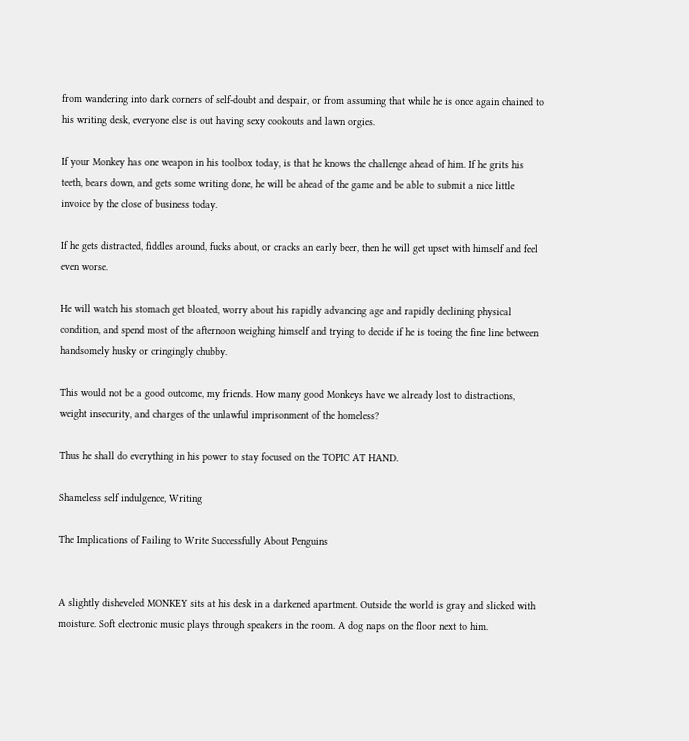from wandering into dark corners of self-doubt and despair, or from assuming that while he is once again chained to his writing desk, everyone else is out having sexy cookouts and lawn orgies.

If your Monkey has one weapon in his toolbox today, is that he knows the challenge ahead of him. If he grits his teeth, bears down, and gets some writing done, he will be ahead of the game and be able to submit a nice little invoice by the close of business today.

If he gets distracted, fiddles around, fucks about, or cracks an early beer, then he will get upset with himself and feel even worse.

He will watch his stomach get bloated, worry about his rapidly advancing age and rapidly declining physical condition, and spend most of the afternoon weighing himself and trying to decide if he is toeing the fine line between handsomely husky or cringingly chubby.

This would not be a good outcome, my friends. How many good Monkeys have we already lost to distractions, weight insecurity, and charges of the unlawful imprisonment of the homeless?

Thus he shall do everything in his power to stay focused on the TOPIC AT HAND.

Shameless self indulgence, Writing

The Implications of Failing to Write Successfully About Penguins


A slightly disheveled MONKEY sits at his desk in a darkened apartment. Outside the world is gray and slicked with moisture. Soft electronic music plays through speakers in the room. A dog naps on the floor next to him.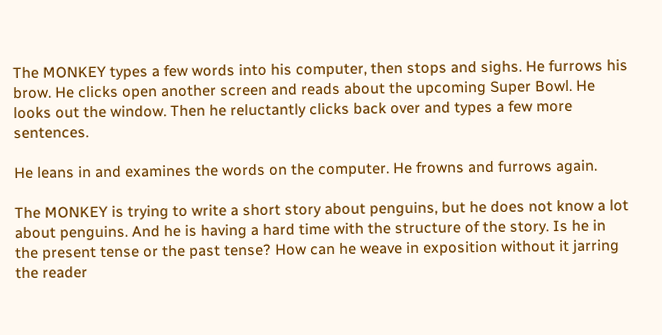The MONKEY types a few words into his computer, then stops and sighs. He furrows his brow. He clicks open another screen and reads about the upcoming Super Bowl. He looks out the window. Then he reluctantly clicks back over and types a few more sentences.

He leans in and examines the words on the computer. He frowns and furrows again.

The MONKEY is trying to write a short story about penguins, but he does not know a lot about penguins. And he is having a hard time with the structure of the story. Is he in the present tense or the past tense? How can he weave in exposition without it jarring the reader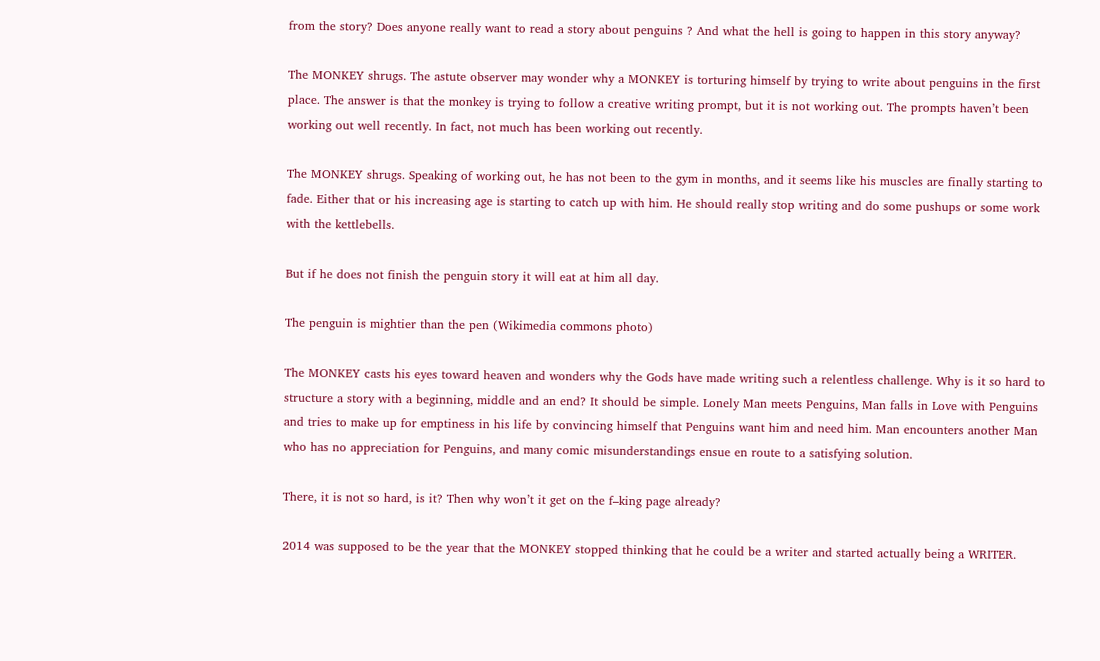from the story? Does anyone really want to read a story about penguins ? And what the hell is going to happen in this story anyway?

The MONKEY shrugs. The astute observer may wonder why a MONKEY is torturing himself by trying to write about penguins in the first place. The answer is that the monkey is trying to follow a creative writing prompt, but it is not working out. The prompts haven’t been working out well recently. In fact, not much has been working out recently.

The MONKEY shrugs. Speaking of working out, he has not been to the gym in months, and it seems like his muscles are finally starting to fade. Either that or his increasing age is starting to catch up with him. He should really stop writing and do some pushups or some work with the kettlebells.

But if he does not finish the penguin story it will eat at him all day.

The penguin is mightier than the pen (Wikimedia commons photo)

The MONKEY casts his eyes toward heaven and wonders why the Gods have made writing such a relentless challenge. Why is it so hard to structure a story with a beginning, middle and an end? It should be simple. Lonely Man meets Penguins, Man falls in Love with Penguins and tries to make up for emptiness in his life by convincing himself that Penguins want him and need him. Man encounters another Man who has no appreciation for Penguins, and many comic misunderstandings ensue en route to a satisfying solution.

There, it is not so hard, is it? Then why won’t it get on the f–king page already?

2014 was supposed to be the year that the MONKEY stopped thinking that he could be a writer and started actually being a WRITER.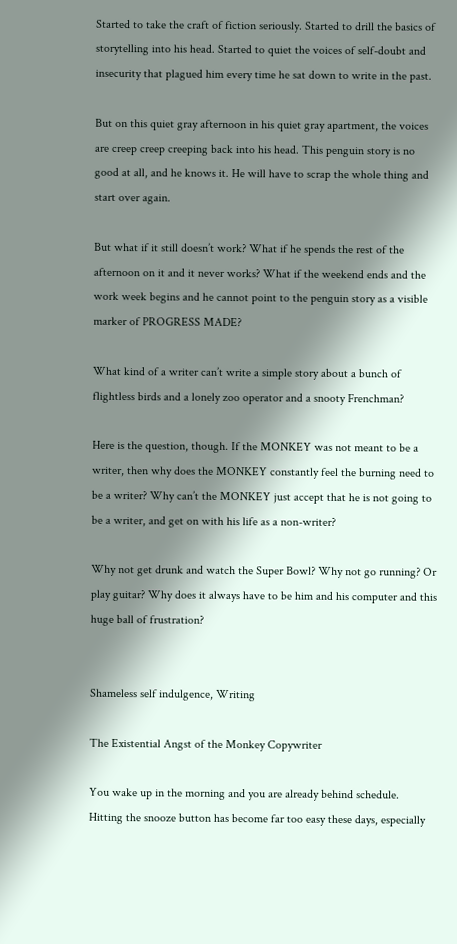Started to take the craft of fiction seriously. Started to drill the basics of storytelling into his head. Started to quiet the voices of self-doubt and insecurity that plagued him every time he sat down to write in the past.

But on this quiet gray afternoon in his quiet gray apartment, the voices are creep creep creeping back into his head. This penguin story is no good at all, and he knows it. He will have to scrap the whole thing and start over again.

But what if it still doesn’t work? What if he spends the rest of the afternoon on it and it never works? What if the weekend ends and the work week begins and he cannot point to the penguin story as a visible marker of PROGRESS MADE?

What kind of a writer can’t write a simple story about a bunch of flightless birds and a lonely zoo operator and a snooty Frenchman?

Here is the question, though. If the MONKEY was not meant to be a writer, then why does the MONKEY constantly feel the burning need to be a writer? Why can’t the MONKEY just accept that he is not going to be a writer, and get on with his life as a non-writer?

Why not get drunk and watch the Super Bowl? Why not go running? Or play guitar? Why does it always have to be him and his computer and this huge ball of frustration?


Shameless self indulgence, Writing

The Existential Angst of the Monkey Copywriter

You wake up in the morning and you are already behind schedule. Hitting the snooze button has become far too easy these days, especially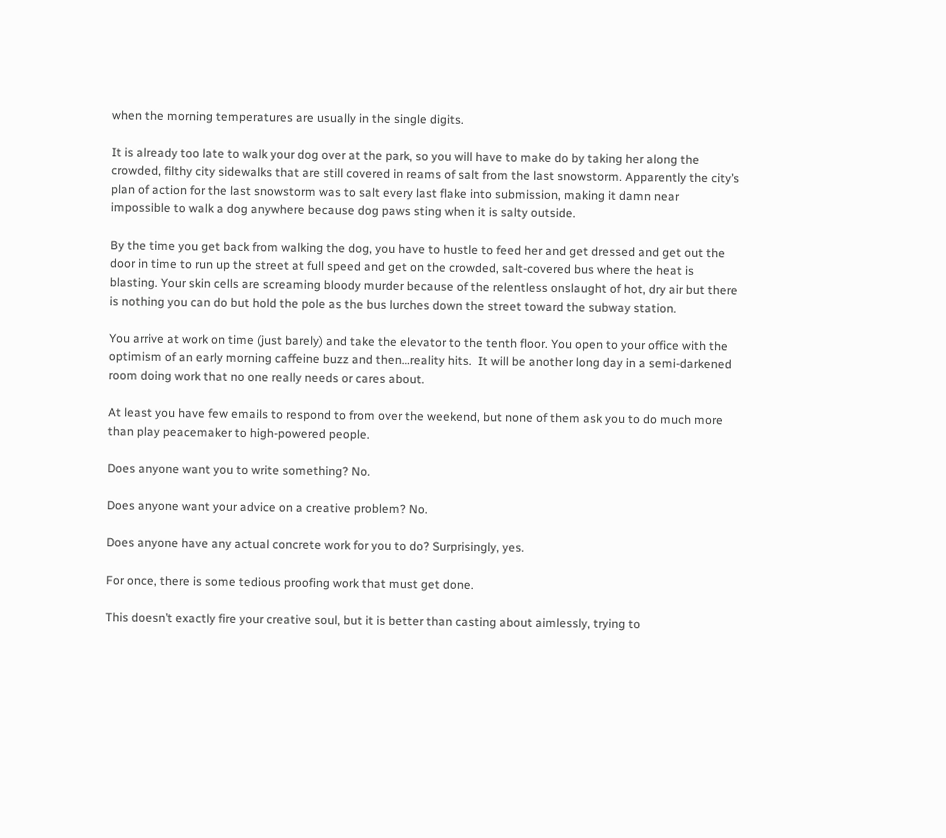when the morning temperatures are usually in the single digits.

It is already too late to walk your dog over at the park, so you will have to make do by taking her along the crowded, filthy city sidewalks that are still covered in reams of salt from the last snowstorm. Apparently the city’s plan of action for the last snowstorm was to salt every last flake into submission, making it damn near impossible to walk a dog anywhere because dog paws sting when it is salty outside.

By the time you get back from walking the dog, you have to hustle to feed her and get dressed and get out the door in time to run up the street at full speed and get on the crowded, salt-covered bus where the heat is blasting. Your skin cells are screaming bloody murder because of the relentless onslaught of hot, dry air but there is nothing you can do but hold the pole as the bus lurches down the street toward the subway station.

You arrive at work on time (just barely) and take the elevator to the tenth floor. You open to your office with the optimism of an early morning caffeine buzz and then…reality hits.  It will be another long day in a semi-darkened room doing work that no one really needs or cares about.

At least you have few emails to respond to from over the weekend, but none of them ask you to do much more than play peacemaker to high-powered people.

Does anyone want you to write something? No.

Does anyone want your advice on a creative problem? No.

Does anyone have any actual concrete work for you to do? Surprisingly, yes.

For once, there is some tedious proofing work that must get done.

This doesn’t exactly fire your creative soul, but it is better than casting about aimlessly, trying to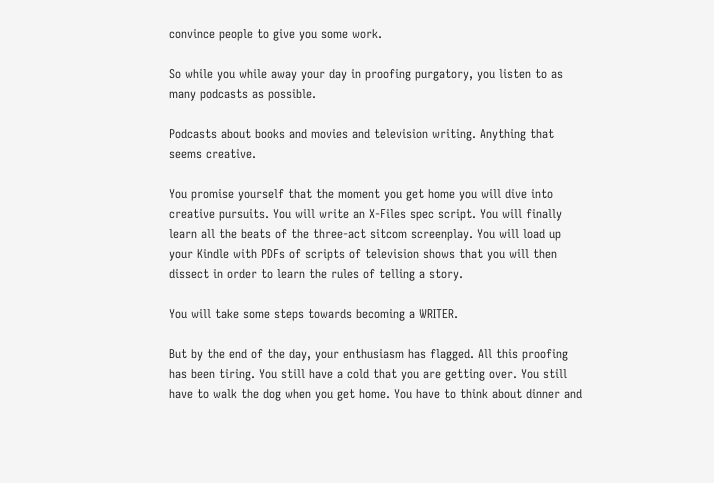convince people to give you some work.

So while you while away your day in proofing purgatory, you listen to as many podcasts as possible.

Podcasts about books and movies and television writing. Anything that seems creative.

You promise yourself that the moment you get home you will dive into creative pursuits. You will write an X-Files spec script. You will finally learn all the beats of the three-act sitcom screenplay. You will load up your Kindle with PDFs of scripts of television shows that you will then dissect in order to learn the rules of telling a story.

You will take some steps towards becoming a WRITER.

But by the end of the day, your enthusiasm has flagged. All this proofing has been tiring. You still have a cold that you are getting over. You still have to walk the dog when you get home. You have to think about dinner and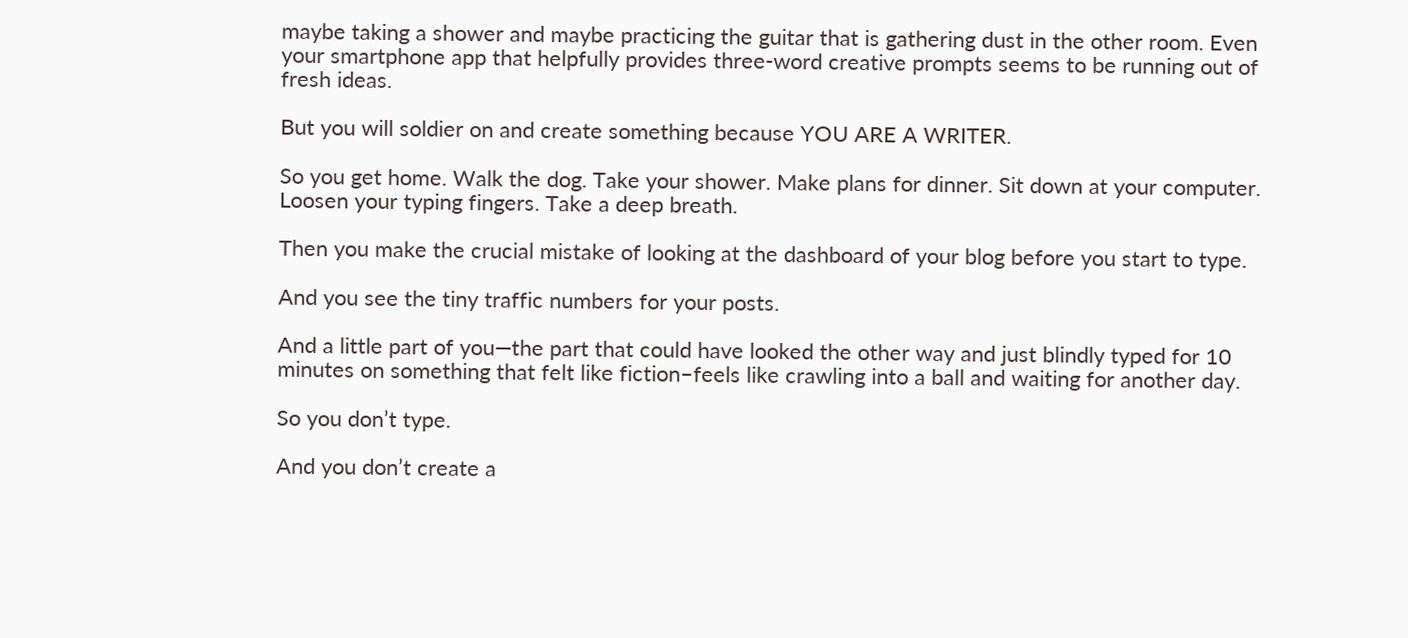maybe taking a shower and maybe practicing the guitar that is gathering dust in the other room. Even your smartphone app that helpfully provides three-word creative prompts seems to be running out of fresh ideas.

But you will soldier on and create something because YOU ARE A WRITER.

So you get home. Walk the dog. Take your shower. Make plans for dinner. Sit down at your computer. Loosen your typing fingers. Take a deep breath.

Then you make the crucial mistake of looking at the dashboard of your blog before you start to type.

And you see the tiny traffic numbers for your posts.

And a little part of you—the part that could have looked the other way and just blindly typed for 10 minutes on something that felt like fiction–feels like crawling into a ball and waiting for another day.

So you don’t type.

And you don’t create a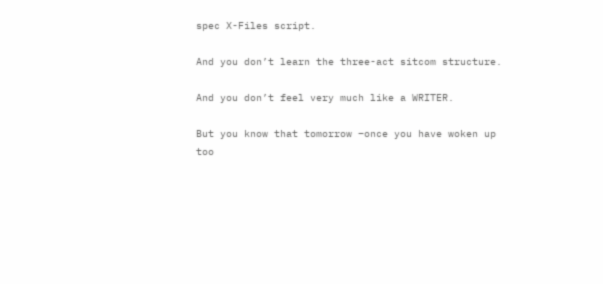spec X-Files script.

And you don’t learn the three-act sitcom structure.

And you don’t feel very much like a WRITER.

But you know that tomorrow –once you have woken up too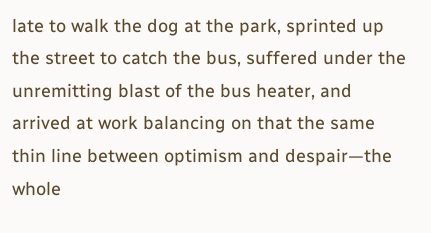late to walk the dog at the park, sprinted up the street to catch the bus, suffered under the unremitting blast of the bus heater, and arrived at work balancing on that the same thin line between optimism and despair—the whole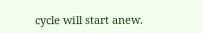cycle will start anew.